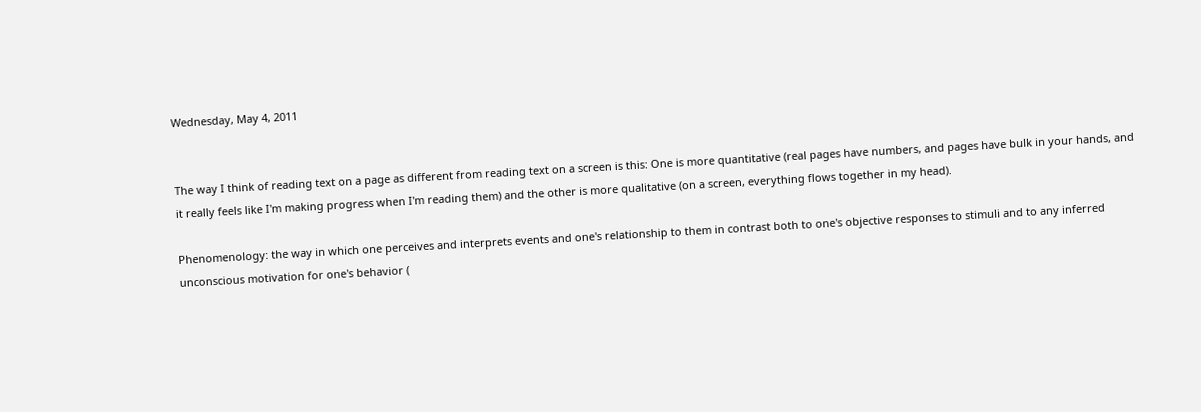Wednesday, May 4, 2011


The way I think of reading text on a page as different from reading text on a screen is this: One is more quantitative (real pages have numbers, and pages have bulk in your hands, and it really feels like I'm making progress when I'm reading them) and the other is more qualitative (on a screen, everything flows together in my head).

Phenomenology: the way in which one perceives and interprets events and one's relationship to them in contrast both to one's objective responses to stimuli and to any inferred unconscious motivation for one's behavior (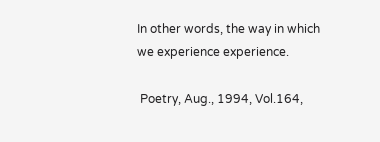In other words, the way in which we experience experience.

 Poetry, Aug., 1994, Vol.164,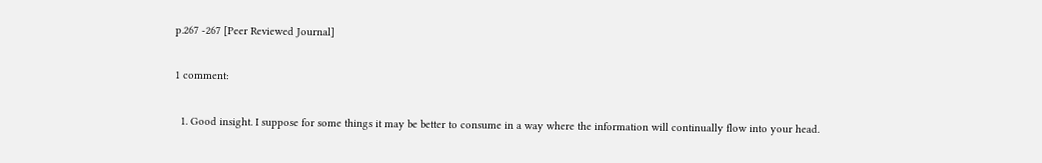p.267 -267 [Peer Reviewed Journal]

1 comment:

  1. Good insight. I suppose for some things it may be better to consume in a way where the information will continually flow into your head.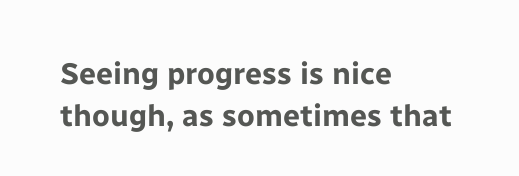Seeing progress is nice though, as sometimes that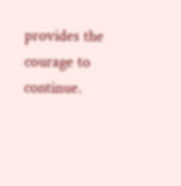provides the courage to continue.